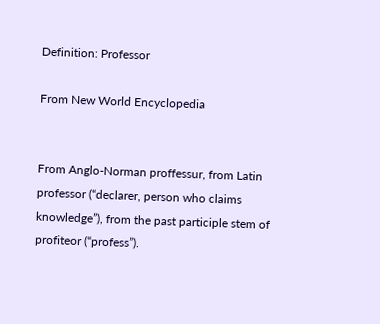Definition: Professor

From New World Encyclopedia


From Anglo-Norman proffessur, from Latin professor (“declarer, person who claims knowledge”), from the past participle stem of profiteor (“profess”).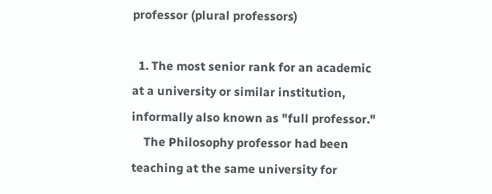professor (plural professors)

  1. The most senior rank for an academic at a university or similar institution, informally also known as "full professor."
    The Philosophy professor had been teaching at the same university for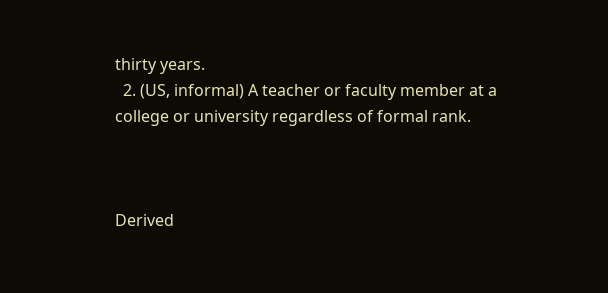thirty years.
  2. (US, informal) A teacher or faculty member at a college or university regardless of formal rank.



Derived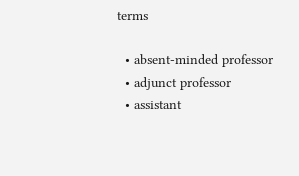terms

  • absent-minded professor
  • adjunct professor
  • assistant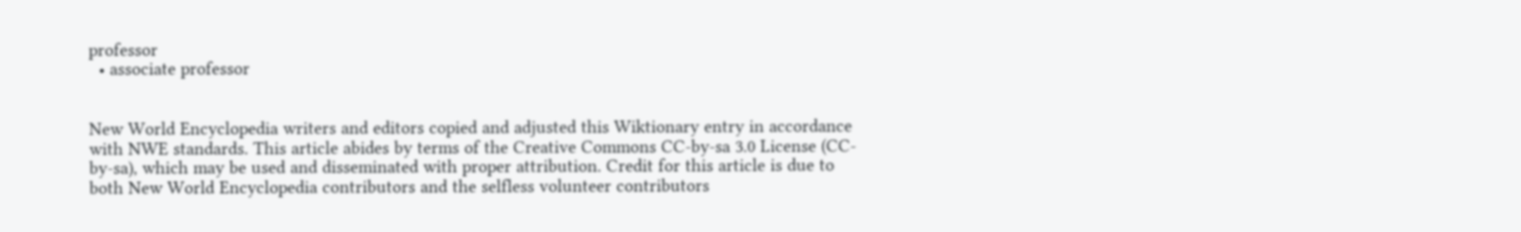professor
  • associate professor


New World Encyclopedia writers and editors copied and adjusted this Wiktionary entry in accordance with NWE standards. This article abides by terms of the Creative Commons CC-by-sa 3.0 License (CC-by-sa), which may be used and disseminated with proper attribution. Credit for this article is due to both New World Encyclopedia contributors and the selfless volunteer contributors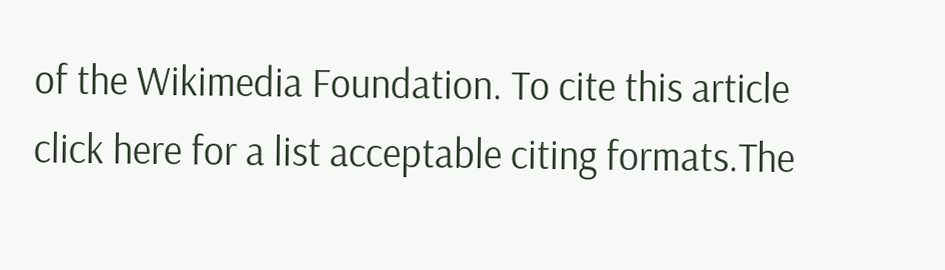of the Wikimedia Foundation. To cite this article click here for a list acceptable citing formats.The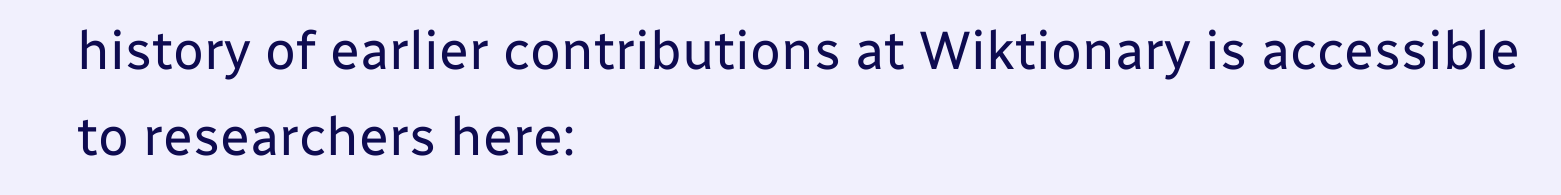history of earlier contributions at Wiktionary is accessible to researchers here: